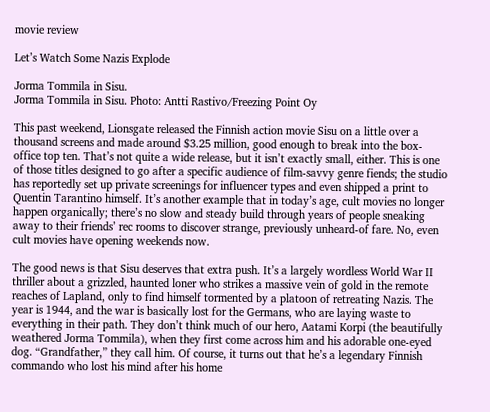movie review

Let’s Watch Some Nazis Explode

Jorma Tommila in Sisu.
Jorma Tommila in Sisu. Photo: Antti Rastivo/Freezing Point Oy

This past weekend, Lionsgate released the Finnish action movie Sisu on a little over a thousand screens and made around $3.25 million, good enough to break into the box-office top ten. That’s not quite a wide release, but it isn’t exactly small, either. This is one of those titles designed to go after a specific audience of film-savvy genre fiends; the studio has reportedly set up private screenings for influencer types and even shipped a print to Quentin Tarantino himself. It’s another example that in today’s age, cult movies no longer happen organically; there’s no slow and steady build through years of people sneaking away to their friends’ rec rooms to discover strange, previously unheard-of fare. No, even cult movies have opening weekends now.

The good news is that Sisu deserves that extra push. It’s a largely wordless World War II thriller about a grizzled, haunted loner who strikes a massive vein of gold in the remote reaches of Lapland, only to find himself tormented by a platoon of retreating Nazis. The year is 1944, and the war is basically lost for the Germans, who are laying waste to everything in their path. They don’t think much of our hero, Aatami Korpi (the beautifully weathered Jorma Tommila), when they first come across him and his adorable one-eyed dog. “Grandfather,” they call him. Of course, it turns out that he’s a legendary Finnish commando who lost his mind after his home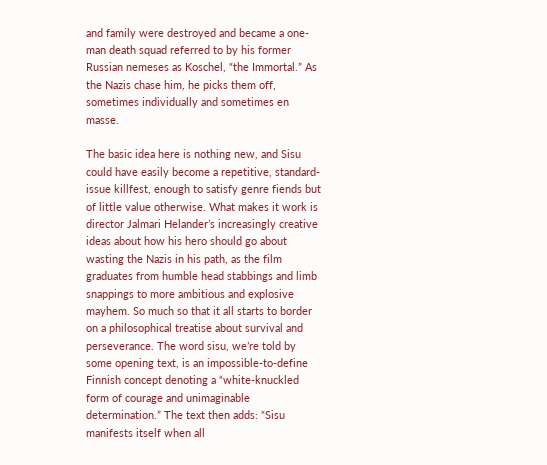and family were destroyed and became a one-man death squad referred to by his former Russian nemeses as Koschel, “the Immortal.” As the Nazis chase him, he picks them off, sometimes individually and sometimes en masse.

The basic idea here is nothing new, and Sisu could have easily become a repetitive, standard-issue killfest, enough to satisfy genre fiends but of little value otherwise. What makes it work is director Jalmari Helander’s increasingly creative ideas about how his hero should go about wasting the Nazis in his path, as the film graduates from humble head stabbings and limb snappings to more ambitious and explosive mayhem. So much so that it all starts to border on a philosophical treatise about survival and perseverance. The word sisu, we’re told by some opening text, is an impossible-to-define Finnish concept denoting a “white-knuckled form of courage and unimaginable determination.” The text then adds: “Sisu manifests itself when all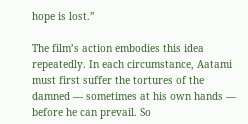hope is lost.”

The film’s action embodies this idea repeatedly. In each circumstance, Aatami must first suffer the tortures of the damned — sometimes at his own hands — before he can prevail. So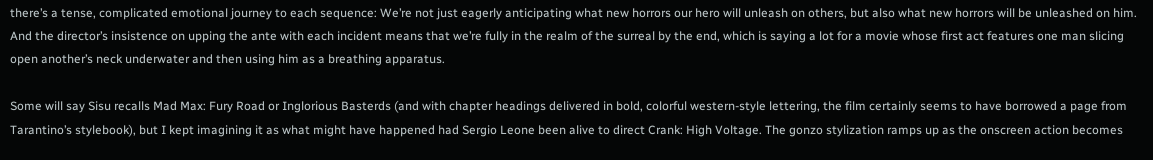there’s a tense, complicated emotional journey to each sequence: We’re not just eagerly anticipating what new horrors our hero will unleash on others, but also what new horrors will be unleashed on him. And the director’s insistence on upping the ante with each incident means that we’re fully in the realm of the surreal by the end, which is saying a lot for a movie whose first act features one man slicing open another’s neck underwater and then using him as a breathing apparatus.

Some will say Sisu recalls Mad Max: Fury Road or Inglorious Basterds (and with chapter headings delivered in bold, colorful western-style lettering, the film certainly seems to have borrowed a page from Tarantino’s stylebook), but I kept imagining it as what might have happened had Sergio Leone been alive to direct Crank: High Voltage. The gonzo stylization ramps up as the onscreen action becomes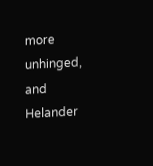more unhinged, and Helander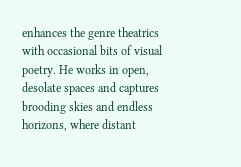enhances the genre theatrics with occasional bits of visual poetry. He works in open, desolate spaces and captures brooding skies and endless horizons, where distant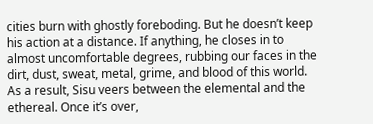cities burn with ghostly foreboding. But he doesn’t keep his action at a distance. If anything, he closes in to almost uncomfortable degrees, rubbing our faces in the dirt, dust, sweat, metal, grime, and blood of this world. As a result, Sisu veers between the elemental and the ethereal. Once it’s over,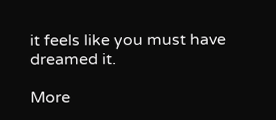it feels like you must have dreamed it.

More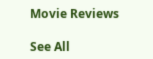Movie Reviews

See All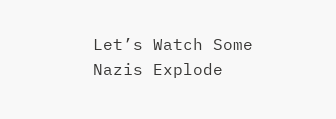Let’s Watch Some Nazis Explode